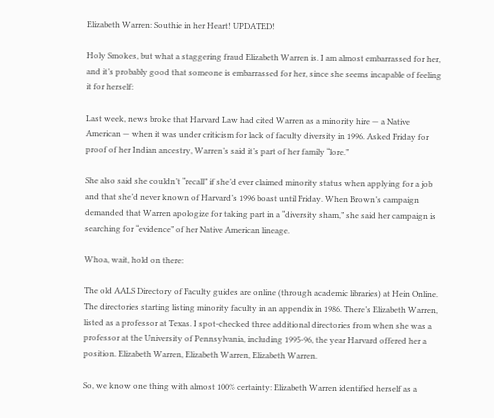Elizabeth Warren: Southie in her Heart! UPDATED!

Holy Smokes, but what a staggering fraud Elizabeth Warren is. I am almost embarrassed for her, and it’s probably good that someone is embarrassed for her, since she seems incapable of feeling it for herself:

Last week, news broke that Harvard Law had cited Warren as a minority hire — a Native American — when it was under criticism for lack of faculty diversity in 1996. Asked Friday for proof of her Indian ancestry, Warren’s said it’s part of her family “lore.”

She also said she couldn’t “recall” if she’d ever claimed minority status when applying for a job and that she’d never known of Harvard’s 1996 boast until Friday. When Brown’s campaign demanded that Warren apologize for taking part in a “diversity sham,” she said her campaign is searching for “evidence” of her Native American lineage.

Whoa, wait, hold on there:

The old AALS Directory of Faculty guides are online (through academic libraries) at Hein Online. The directories starting listing minority faculty in an appendix in 1986. There’s Elizabeth Warren, listed as a professor at Texas. I spot-checked three additional directories from when she was a professor at the University of Pennsylvania, including 1995-96, the year Harvard offered her a position. Elizabeth Warren, Elizabeth Warren, Elizabeth Warren.

So, we know one thing with almost 100% certainty: Elizabeth Warren identified herself as a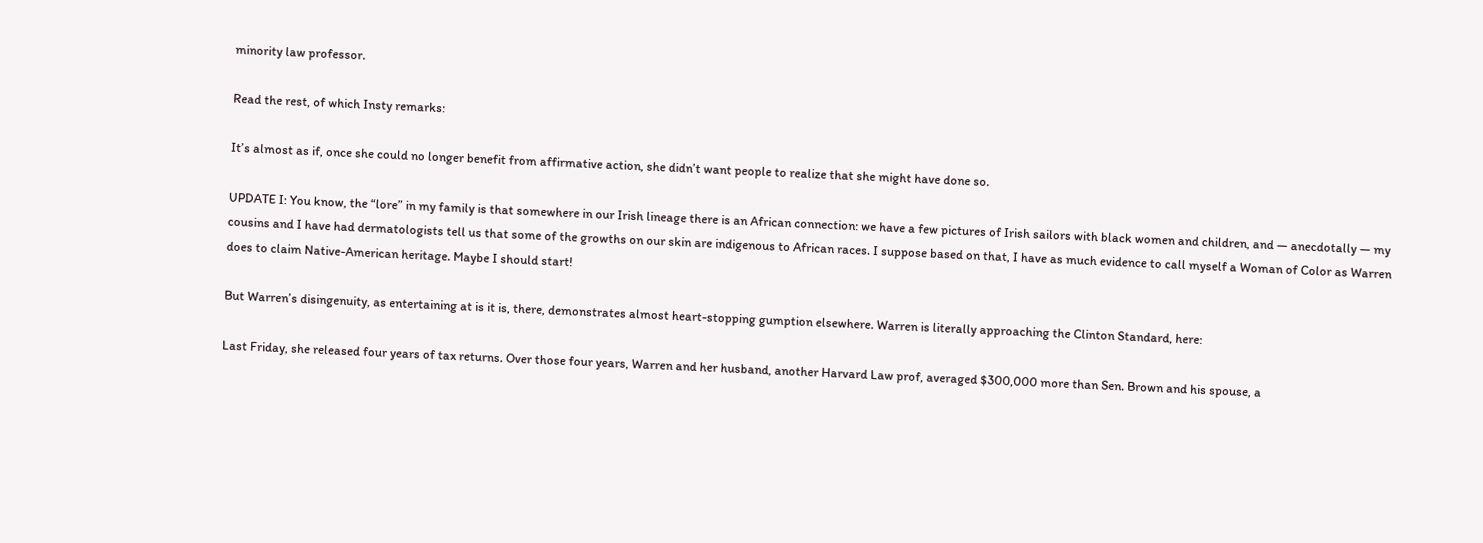minority law professor.

Read the rest, of which Insty remarks:

It’s almost as if, once she could no longer benefit from affirmative action, she didn’t want people to realize that she might have done so.

UPDATE I: You know, the “lore” in my family is that somewhere in our Irish lineage there is an African connection: we have a few pictures of Irish sailors with black women and children, and — anecdotally — my cousins and I have had dermatologists tell us that some of the growths on our skin are indigenous to African races. I suppose based on that, I have as much evidence to call myself a Woman of Color as Warren does to claim Native-American heritage. Maybe I should start!

But Warren’s disingenuity, as entertaining at is it is, there, demonstrates almost heart-stopping gumption elsewhere. Warren is literally approaching the Clinton Standard, here:

Last Friday, she released four years of tax returns. Over those four years, Warren and her husband, another Harvard Law prof, averaged $300,000 more than Sen. Brown and his spouse, a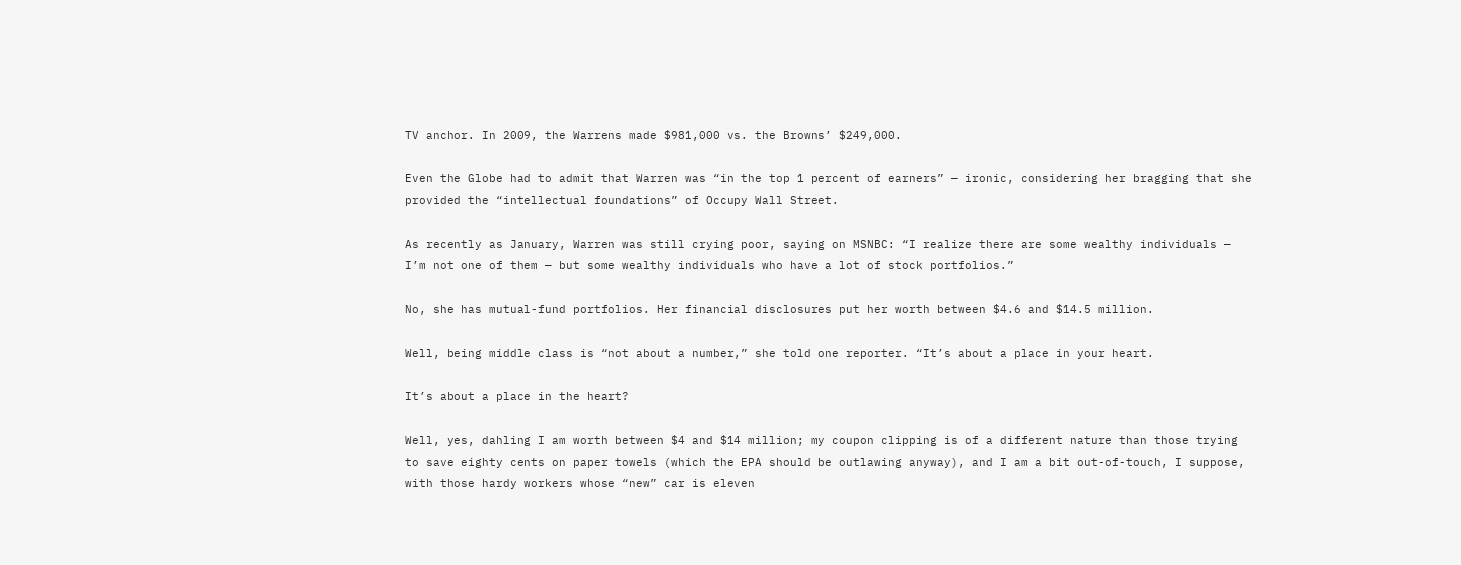TV anchor. In 2009, the Warrens made $981,000 vs. the Browns’ $249,000.

Even the Globe had to admit that Warren was “in the top 1 percent of earners” — ironic, considering her bragging that she provided the “intellectual foundations” of Occupy Wall Street.

As recently as January, Warren was still crying poor, saying on MSNBC: “I realize there are some wealthy individuals — I’m not one of them — but some wealthy individuals who have a lot of stock portfolios.”

No, she has mutual-fund portfolios. Her financial disclosures put her worth between $4.6 and $14.5 million.

Well, being middle class is “not about a number,” she told one reporter. “It’s about a place in your heart.

It’s about a place in the heart?

Well, yes, dahling I am worth between $4 and $14 million; my coupon clipping is of a different nature than those trying to save eighty cents on paper towels (which the EPA should be outlawing anyway), and I am a bit out-of-touch, I suppose, with those hardy workers whose “new” car is eleven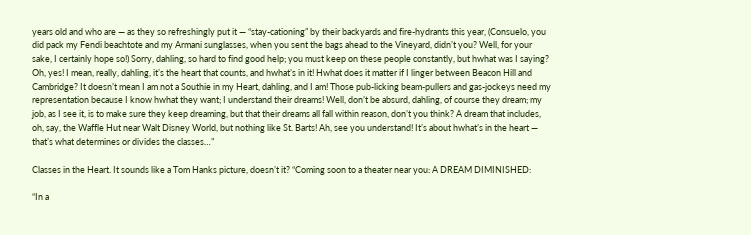years old and who are — as they so refreshingly put it — “stay-cationing” by their backyards and fire-hydrants this year, (Consuelo, you did pack my Fendi beachtote and my Armani sunglasses, when you sent the bags ahead to the Vineyard, didn’t you? Well, for your sake, I certainly hope so!) Sorry, dahling, so hard to find good help; you must keep on these people constantly, but hwhat was I saying? Oh, yes! I mean, really, dahling, it’s the heart that counts, and hwhat’s in it! Hwhat does it matter if I linger between Beacon Hill and Cambridge? It doesn’t mean I am not a Southie in my Heart, dahling, and I am! Those pub-licking beam-pullers and gas-jockeys need my representation because I know hwhat they want; I understand their dreams! Well, don’t be absurd, dahling, of course they dream; my job, as I see it, is to make sure they keep dreaming, but that their dreams all fall within reason, don’t you think? A dream that includes, oh, say, the Waffle Hut near Walt Disney World, but nothing like St. Barts! Ah, see you understand! It’s about hwhat’s in the heart — that’s what determines or divides the classes…”

Classes in the Heart. It sounds like a Tom Hanks picture, doesn’t it? “Coming soon to a theater near you: A DREAM DIMINISHED:

“In a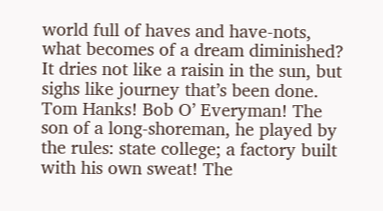world full of haves and have-nots, what becomes of a dream diminished? It dries not like a raisin in the sun, but sighs like journey that’s been done. Tom Hanks! Bob O’ Everyman! The son of a long-shoreman, he played by the rules: state college; a factory built with his own sweat! The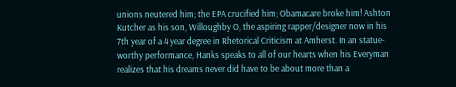unions neutered him; the EPA crucified him; Obamacare broke him! Ashton Kutcher as his son, Willoughby O, the aspiring rapper/designer now in his 7th year of a 4 year degree in Rhetorical Criticism at Amherst. In an statue-worthy performance, Hanks speaks to all of our hearts when his Everyman realizes that his dreams never did have to be about more than a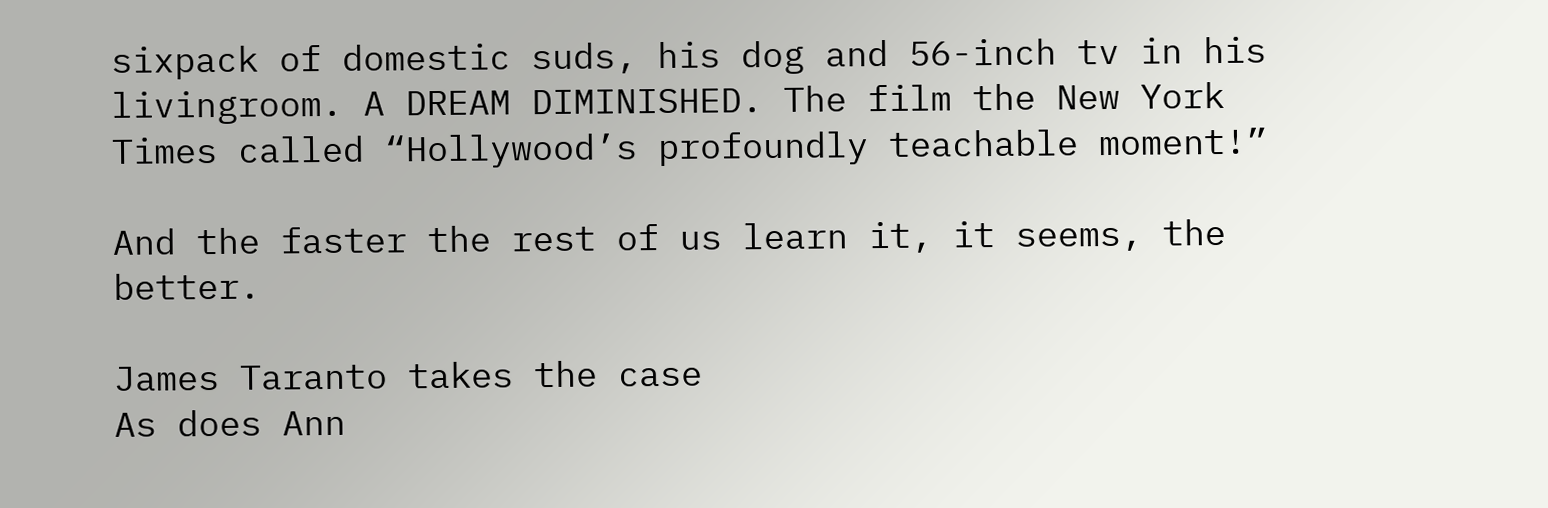sixpack of domestic suds, his dog and 56-inch tv in his livingroom. A DREAM DIMINISHED. The film the New York Times called “Hollywood’s profoundly teachable moment!”

And the faster the rest of us learn it, it seems, the better.

James Taranto takes the case
As does Ann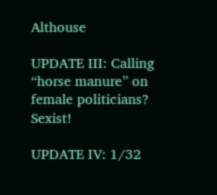Althouse

UPDATE III: Calling “horse manure” on female politicians? Sexist!

UPDATE IV: 1/32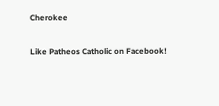Cherokee

Like Patheos Catholic on Facebook!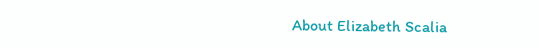About Elizabeth Scalia